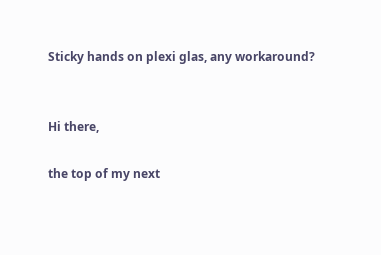Sticky hands on plexi glas, any workaround?


Hi there,

the top of my next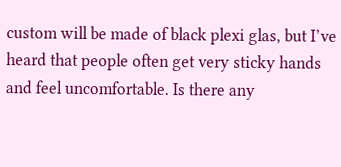custom will be made of black plexi glas, but I’ve heard that people often get very sticky hands and feel uncomfortable. Is there any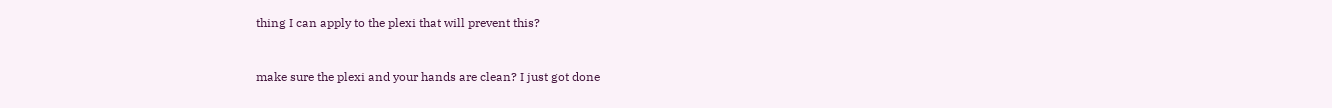thing I can apply to the plexi that will prevent this?


make sure the plexi and your hands are clean? I just got done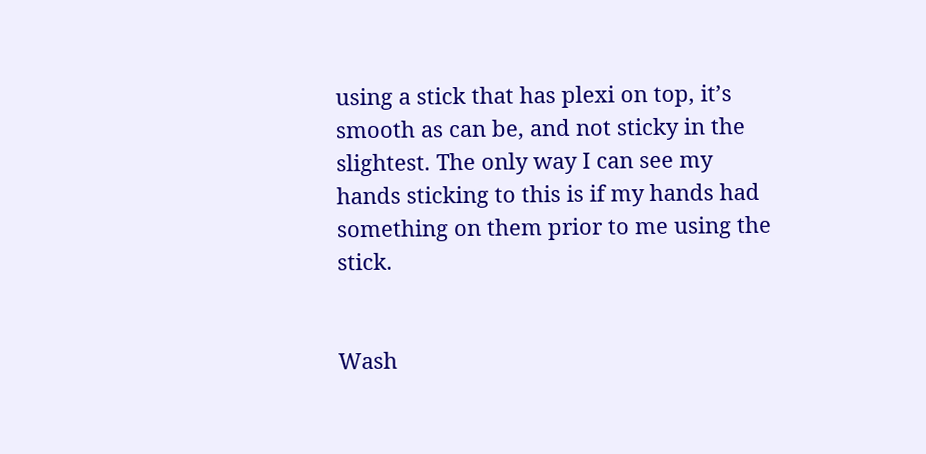using a stick that has plexi on top, it’s smooth as can be, and not sticky in the slightest. The only way I can see my hands sticking to this is if my hands had something on them prior to me using the stick.


Wash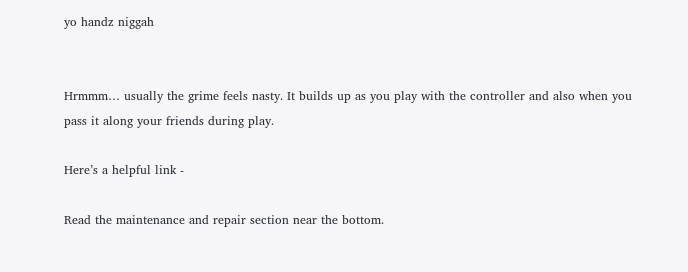yo handz niggah


Hrmmm… usually the grime feels nasty. It builds up as you play with the controller and also when you pass it along your friends during play.

Here’s a helpful link -

Read the maintenance and repair section near the bottom.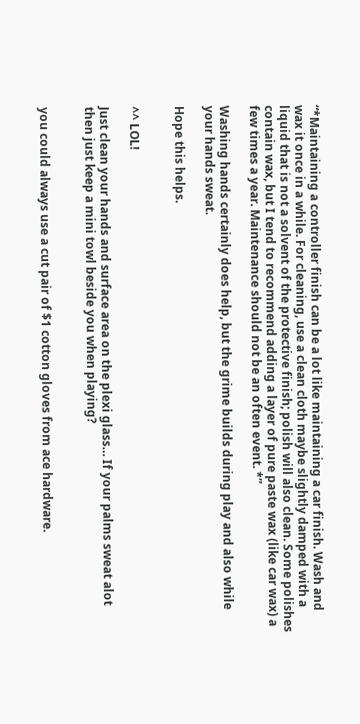“*Maintaining a controller finish can be a lot like maintaining a car finish. Wash and wax it once in a while. For cleaning, use a clean cloth maybe slightly damped with a liquid that is not a solvent of the protective finish; polish will also clean. Some polishes contain wax, but I tend to recommend adding a layer of pure paste wax (like car wax) a few times a year. Maintenance should not be an often event. *”

Washing hands certainly does help, but the grime builds during play and also while your hands sweat.

Hope this helps.


^^ LOL!

Just clean your hands and surface area on the plexi glass… If your palms sweat alot then just keep a mini towl beside you when playing?


you could always use a cut pair of $1 cotton gloves from ace hardware.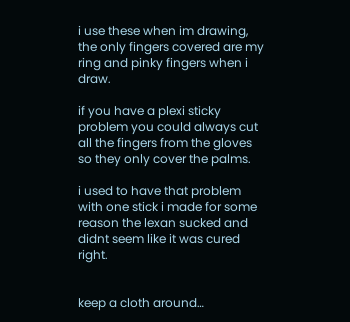i use these when im drawing, the only fingers covered are my ring and pinky fingers when i draw.

if you have a plexi sticky problem you could always cut all the fingers from the gloves so they only cover the palms.

i used to have that problem with one stick i made for some reason the lexan sucked and didnt seem like it was cured right.


keep a cloth around…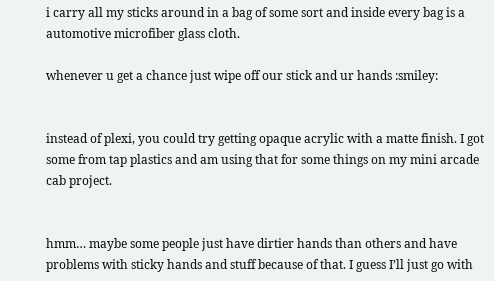i carry all my sticks around in a bag of some sort and inside every bag is a automotive microfiber glass cloth.

whenever u get a chance just wipe off our stick and ur hands :smiley:


instead of plexi, you could try getting opaque acrylic with a matte finish. I got some from tap plastics and am using that for some things on my mini arcade cab project.


hmm… maybe some people just have dirtier hands than others and have problems with sticky hands and stuff because of that. I guess I’ll just go with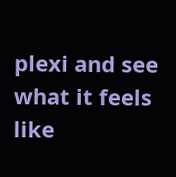plexi and see what it feels like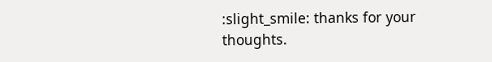:slight_smile: thanks for your thoughts.